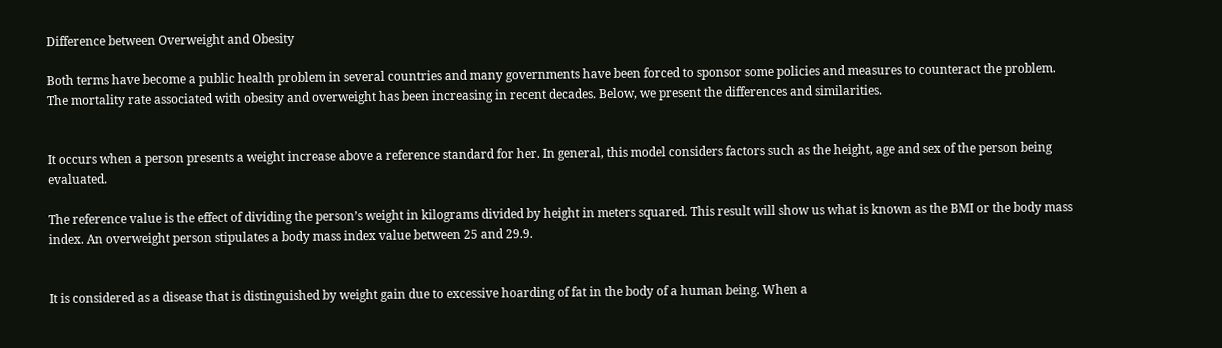Difference between Overweight and Obesity

Both terms have become a public health problem in several countries and many governments have been forced to sponsor some policies and measures to counteract the problem. The mortality rate associated with obesity and overweight has been increasing in recent decades. Below, we present the differences and similarities.


It occurs when a person presents a weight increase above a reference standard for her. In general, this model considers factors such as the height, age and sex of the person being evaluated.

The reference value is the effect of dividing the person’s weight in kilograms divided by height in meters squared. This result will show us what is known as the BMI or the body mass index. An overweight person stipulates a body mass index value between 25 and 29.9.


It is considered as a disease that is distinguished by weight gain due to excessive hoarding of fat in the body of a human being. When a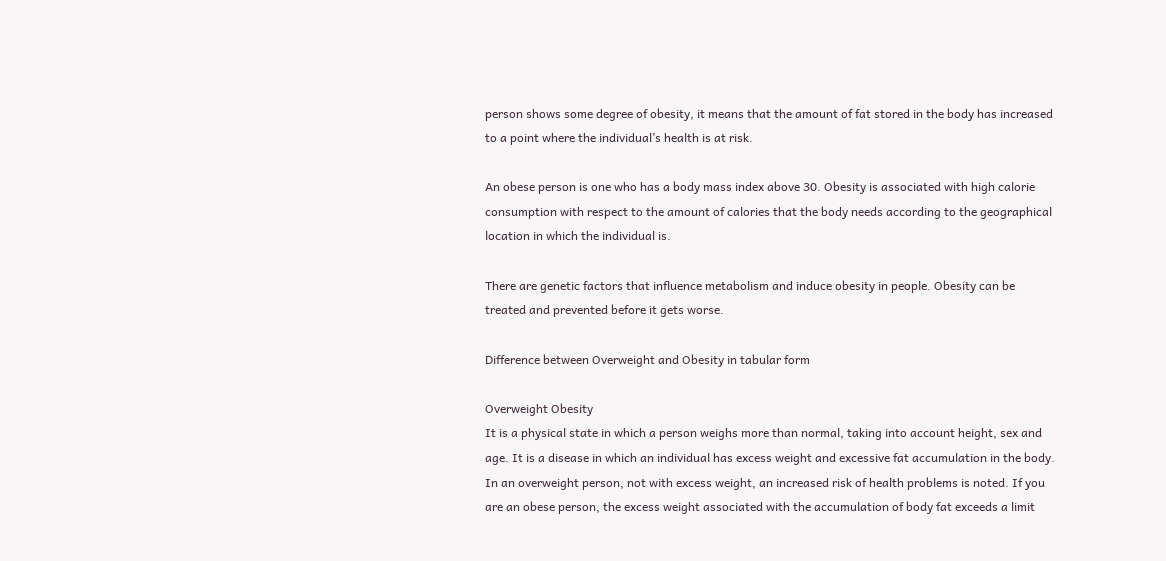person shows some degree of obesity, it means that the amount of fat stored in the body has increased to a point where the individual’s health is at risk.

An obese person is one who has a body mass index above 30. Obesity is associated with high calorie consumption with respect to the amount of calories that the body needs according to the geographical location in which the individual is.

There are genetic factors that influence metabolism and induce obesity in people. Obesity can be treated and prevented before it gets worse.

Difference between Overweight and Obesity in tabular form

Overweight Obesity
It is a physical state in which a person weighs more than normal, taking into account height, sex and age. It is a disease in which an individual has excess weight and excessive fat accumulation in the body.
In an overweight person, not with excess weight, an increased risk of health problems is noted. If you are an obese person, the excess weight associated with the accumulation of body fat exceeds a limit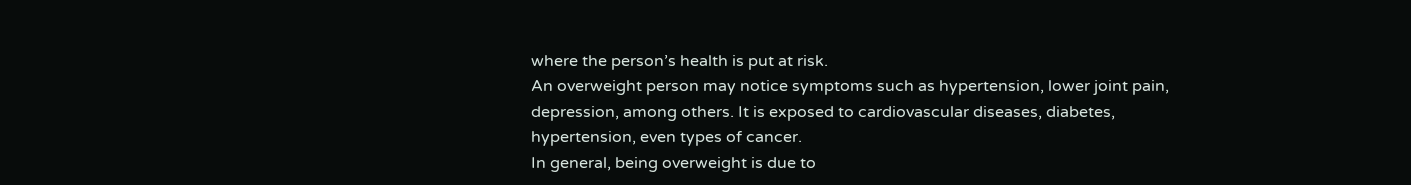where the person’s health is put at risk.
An overweight person may notice symptoms such as hypertension, lower joint pain, depression, among others. It is exposed to cardiovascular diseases, diabetes, hypertension, even types of cancer.
In general, being overweight is due to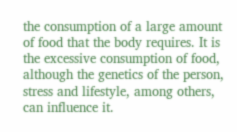the consumption of a large amount of food that the body requires. It is the excessive consumption of food, although the genetics of the person, stress and lifestyle, among others, can influence it.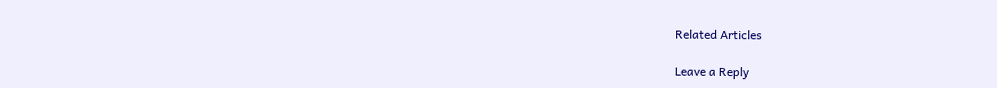Related Articles

Leave a Reply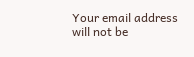Your email address will not be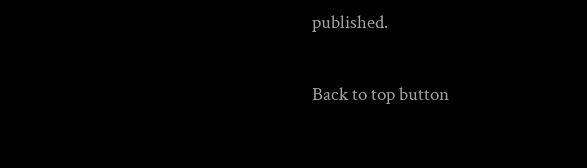published.

Back to top button